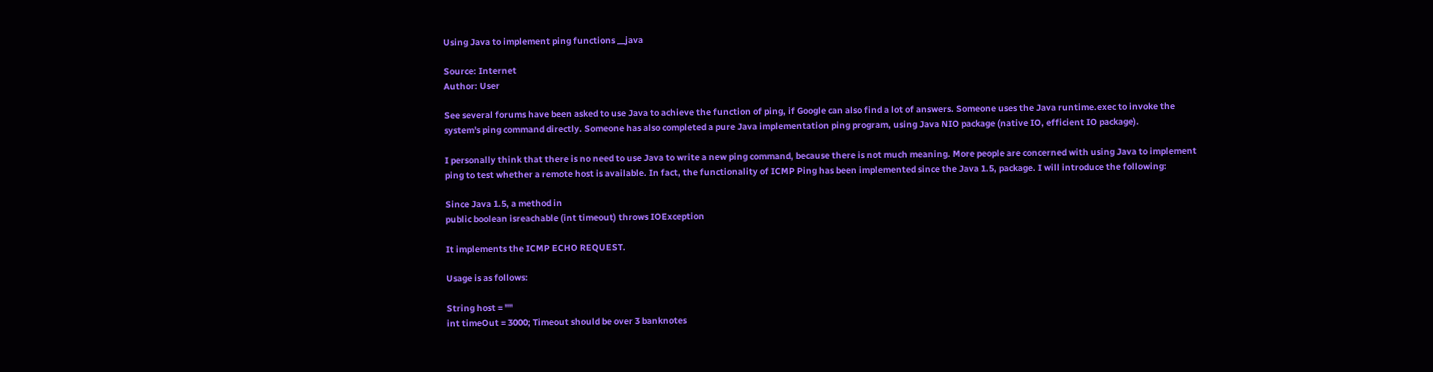Using Java to implement ping functions __java

Source: Internet
Author: User

See several forums have been asked to use Java to achieve the function of ping, if Google can also find a lot of answers. Someone uses the Java runtime.exec to invoke the system's ping command directly. Someone has also completed a pure Java implementation ping program, using Java NIO package (native IO, efficient IO package).

I personally think that there is no need to use Java to write a new ping command, because there is not much meaning. More people are concerned with using Java to implement ping to test whether a remote host is available. In fact, the functionality of ICMP Ping has been implemented since the Java 1.5, package. I will introduce the following:

Since Java 1.5, a method in
public boolean isreachable (int timeout) throws IOException

It implements the ICMP ECHO REQUEST.

Usage is as follows:

String host = ""
int timeOut = 3000; Timeout should be over 3 banknotes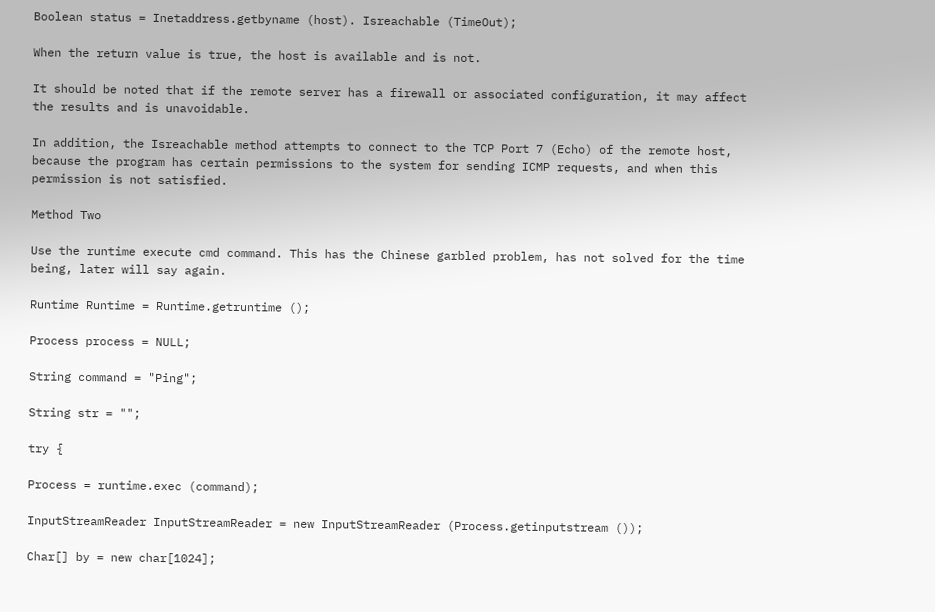Boolean status = Inetaddress.getbyname (host). Isreachable (TimeOut);

When the return value is true, the host is available and is not.

It should be noted that if the remote server has a firewall or associated configuration, it may affect the results and is unavoidable.

In addition, the Isreachable method attempts to connect to the TCP Port 7 (Echo) of the remote host, because the program has certain permissions to the system for sending ICMP requests, and when this permission is not satisfied.

Method Two

Use the runtime execute cmd command. This has the Chinese garbled problem, has not solved for the time being, later will say again.

Runtime Runtime = Runtime.getruntime ();

Process process = NULL;

String command = "Ping";

String str = "";

try {

Process = runtime.exec (command);

InputStreamReader InputStreamReader = new InputStreamReader (Process.getinputstream ());

Char[] by = new char[1024];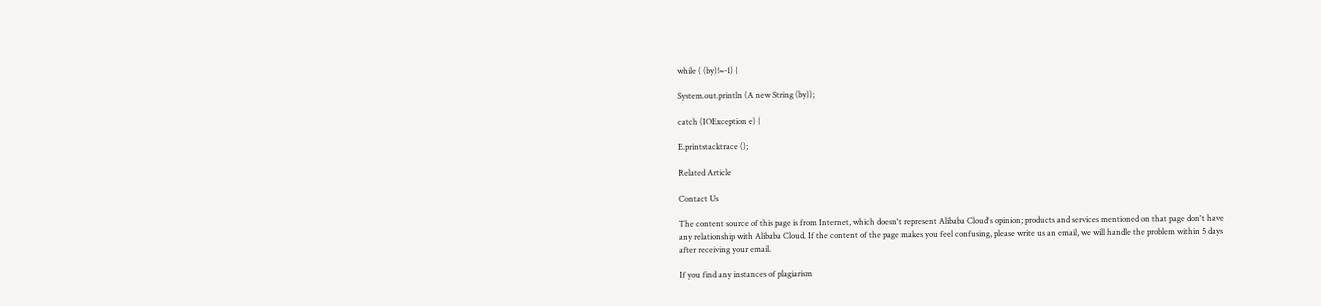while ( (by)!=-1) {

System.out.println (A new String (by));

catch (IOException e) {

E.printstacktrace ();

Related Article

Contact Us

The content source of this page is from Internet, which doesn't represent Alibaba Cloud's opinion; products and services mentioned on that page don't have any relationship with Alibaba Cloud. If the content of the page makes you feel confusing, please write us an email, we will handle the problem within 5 days after receiving your email.

If you find any instances of plagiarism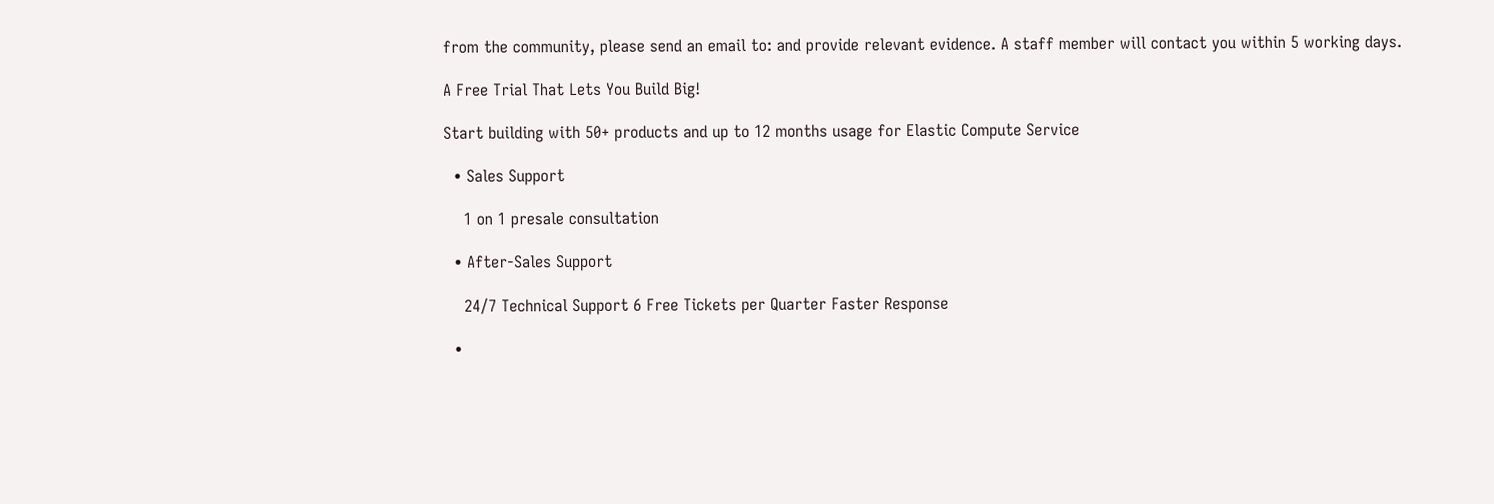from the community, please send an email to: and provide relevant evidence. A staff member will contact you within 5 working days.

A Free Trial That Lets You Build Big!

Start building with 50+ products and up to 12 months usage for Elastic Compute Service

  • Sales Support

    1 on 1 presale consultation

  • After-Sales Support

    24/7 Technical Support 6 Free Tickets per Quarter Faster Response

  •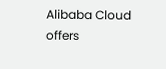Alibaba Cloud offers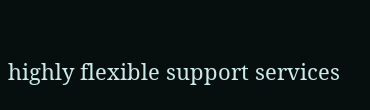highly flexible support services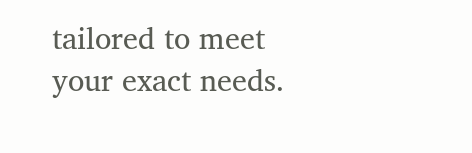tailored to meet your exact needs.